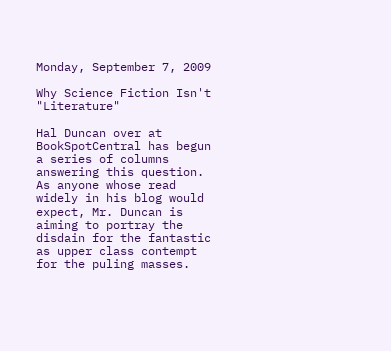Monday, September 7, 2009

Why Science Fiction Isn't "Literature"

Hal Duncan over at BookSpotCentral has begun a series of columns answering this question. As anyone whose read widely in his blog would expect, Mr. Duncan is aiming to portray the disdain for the fantastic as upper class contempt for the puling masses.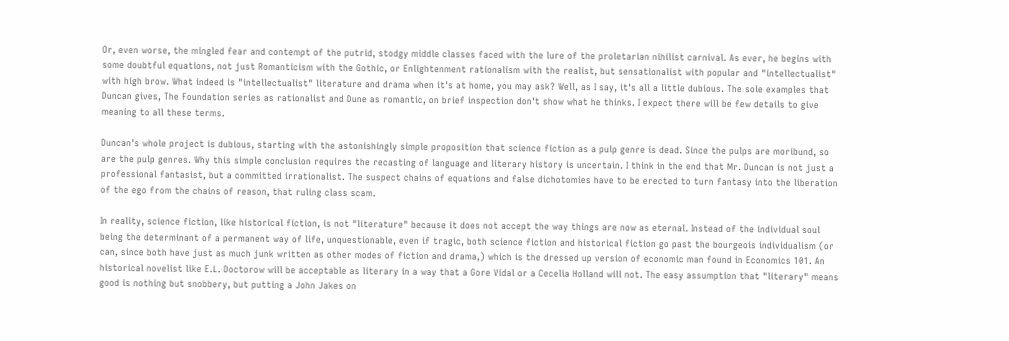Or, even worse, the mingled fear and contempt of the putrid, stodgy middle classes faced with the lure of the proletarian nihilist carnival. As ever, he begins with some doubtful equations, not just Romanticism with the Gothic, or Enlightenment rationalism with the realist, but sensationalist with popular and "intellectualist" with high brow. What indeed is "intellectualist" literature and drama when it's at home, you may ask? Well, as I say, it's all a little dubious. The sole examples that Duncan gives, The Foundation series as rationalist and Dune as romantic, on brief inspection don't show what he thinks. I expect there will be few details to give meaning to all these terms.

Duncan's whole project is dubious, starting with the astonishingly simple proposition that science fiction as a pulp genre is dead. Since the pulps are moribund, so are the pulp genres. Why this simple conclusion requires the recasting of language and literary history is uncertain. I think in the end that Mr. Duncan is not just a professional fantasist, but a committed irrationalist. The suspect chains of equations and false dichotomies have to be erected to turn fantasy into the liberation of the ego from the chains of reason, that ruling class scam.

In reality, science fiction, like historical fiction, is not "literature" because it does not accept the way things are now as eternal. Instead of the individual soul being the determinant of a permanent way of life, unquestionable, even if tragic, both science fiction and historical fiction go past the bourgeois individualism (or can, since both have just as much junk written as other modes of fiction and drama,) which is the dressed up version of economic man found in Economics 101. An historical novelist like E.L. Doctorow will be acceptable as literary in a way that a Gore Vidal or a Cecelia Holland will not. The easy assumption that "literary" means good is nothing but snobbery, but putting a John Jakes on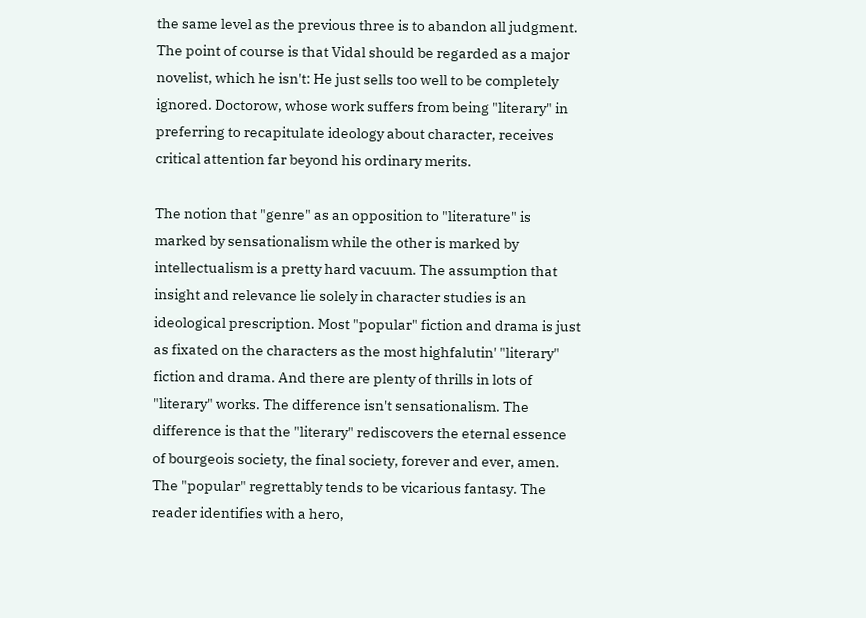the same level as the previous three is to abandon all judgment. The point of course is that Vidal should be regarded as a major novelist, which he isn't: He just sells too well to be completely ignored. Doctorow, whose work suffers from being "literary" in preferring to recapitulate ideology about character, receives critical attention far beyond his ordinary merits.

The notion that "genre" as an opposition to "literature" is marked by sensationalism while the other is marked by intellectualism is a pretty hard vacuum. The assumption that insight and relevance lie solely in character studies is an ideological prescription. Most "popular" fiction and drama is just as fixated on the characters as the most highfalutin' "literary" fiction and drama. And there are plenty of thrills in lots of "literary" works. The difference isn't sensationalism. The difference is that the "literary" rediscovers the eternal essence of bourgeois society, the final society, forever and ever, amen. The "popular" regrettably tends to be vicarious fantasy. The reader identifies with a hero,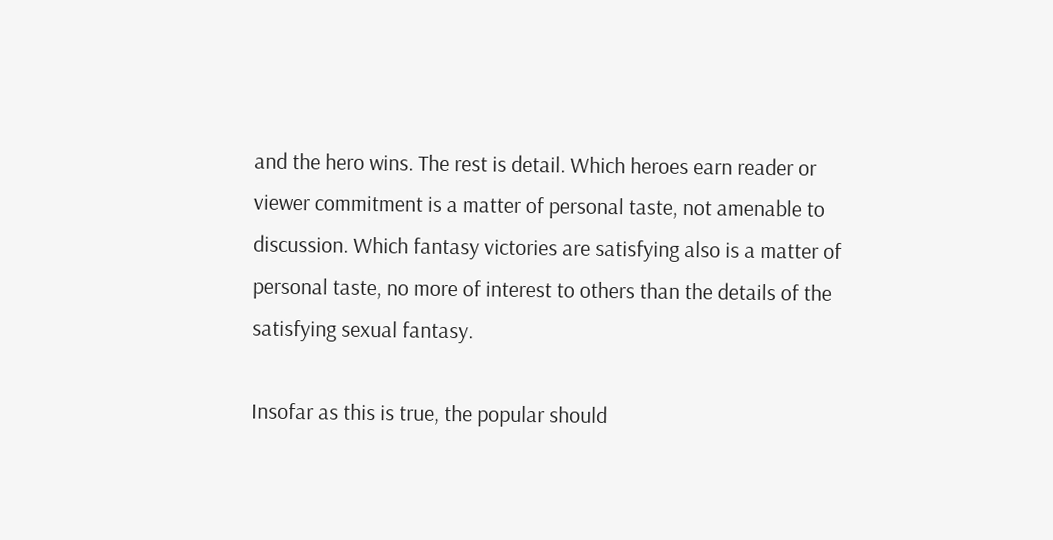and the hero wins. The rest is detail. Which heroes earn reader or viewer commitment is a matter of personal taste, not amenable to discussion. Which fantasy victories are satisfying also is a matter of personal taste, no more of interest to others than the details of the satisfying sexual fantasy.

Insofar as this is true, the popular should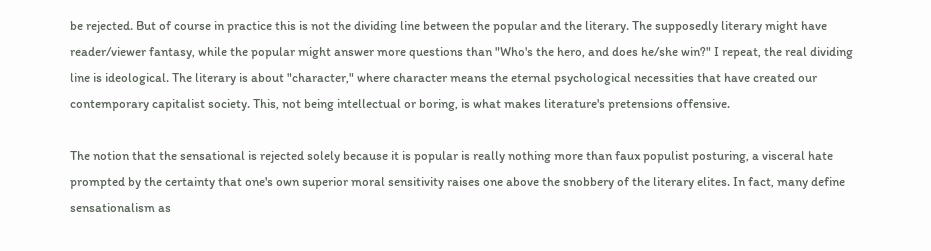be rejected. But of course in practice this is not the dividing line between the popular and the literary. The supposedly literary might have reader/viewer fantasy, while the popular might answer more questions than "Who's the hero, and does he/she win?" I repeat, the real dividing line is ideological. The literary is about "character," where character means the eternal psychological necessities that have created our contemporary capitalist society. This, not being intellectual or boring, is what makes literature's pretensions offensive.

The notion that the sensational is rejected solely because it is popular is really nothing more than faux populist posturing, a visceral hate prompted by the certainty that one's own superior moral sensitivity raises one above the snobbery of the literary elites. In fact, many define sensationalism as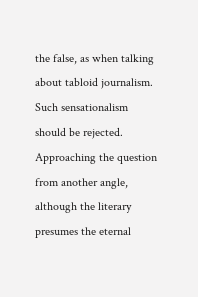the false, as when talking about tabloid journalism. Such sensationalism should be rejected. Approaching the question from another angle, although the literary presumes the eternal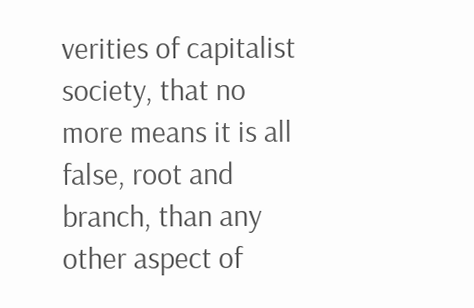verities of capitalist society, that no more means it is all false, root and branch, than any other aspect of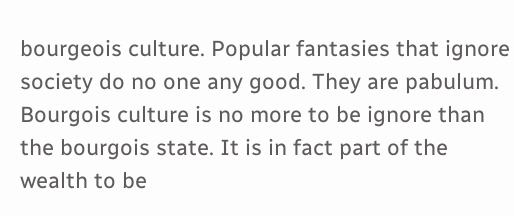bourgeois culture. Popular fantasies that ignore society do no one any good. They are pabulum. Bourgois culture is no more to be ignore than the bourgois state. It is in fact part of the wealth to be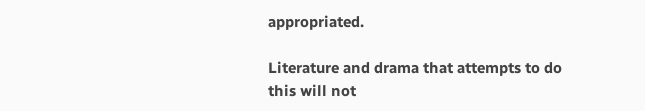appropriated.

Literature and drama that attempts to do this will not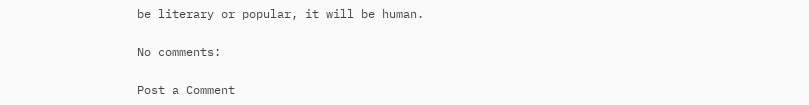be literary or popular, it will be human.

No comments:

Post a Comment